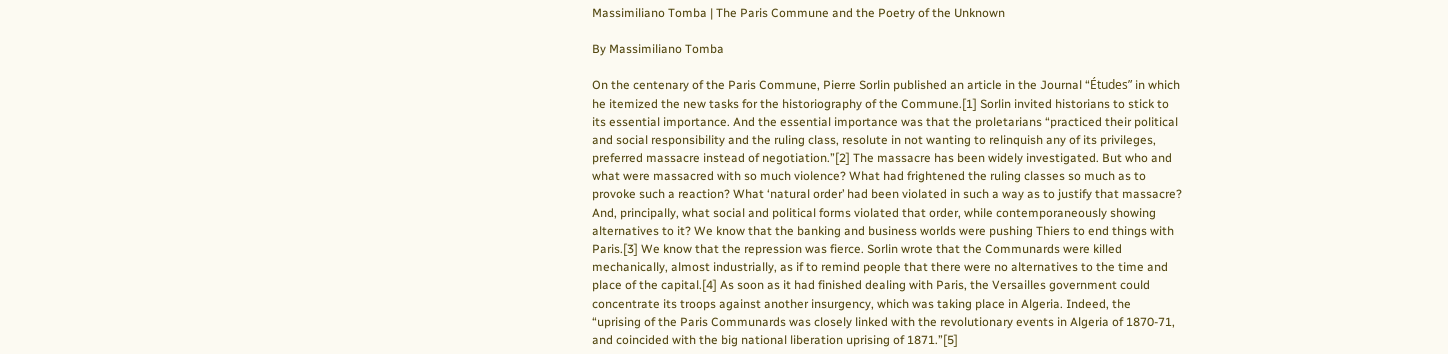Massimiliano Tomba | The Paris Commune and the Poetry of the Unknown

By Massimiliano Tomba

On the centenary of the Paris Commune, Pierre Sorlin published an article in the Journal “Études” in which he itemized the new tasks for the historiography of the Commune.[1] Sorlin invited historians to stick to its essential importance. And the essential importance was that the proletarians “practiced their political and social responsibility and the ruling class, resolute in not wanting to relinquish any of its privileges, preferred massacre instead of negotiation.”[2] The massacre has been widely investigated. But who and what were massacred with so much violence? What had frightened the ruling classes so much as to provoke such a reaction? What ‘natural order’ had been violated in such a way as to justify that massacre? And, principally, what social and political forms violated that order, while contemporaneously showing alternatives to it? We know that the banking and business worlds were pushing Thiers to end things with Paris.[3] We know that the repression was fierce. Sorlin wrote that the Communards were killed mechanically, almost industrially, as if to remind people that there were no alternatives to the time and place of the capital.[4] As soon as it had finished dealing with Paris, the Versailles government could concentrate its troops against another insurgency, which was taking place in Algeria. Indeed, the “uprising of the Paris Communards was closely linked with the revolutionary events in Algeria of 1870-71, and coincided with the big national liberation uprising of 1871.”[5]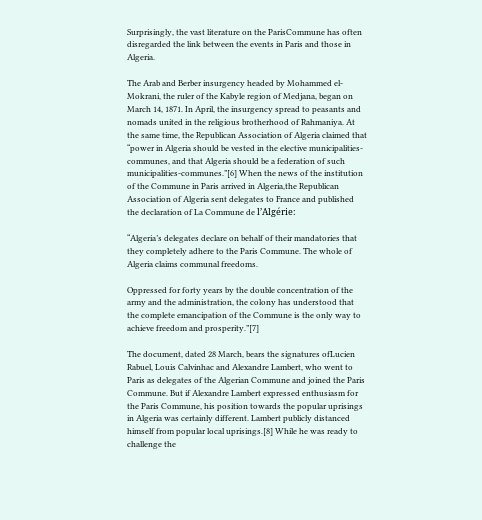Surprisingly, the vast literature on the ParisCommune has often disregarded the link between the events in Paris and those in Algeria.

The Arab and Berber insurgency headed by Mohammed el-Mokrani, the ruler of the Kabyle region of Medjana, began on March 14, 1871. In April, the insurgency spread to peasants and nomads united in the religious brotherhood of Rahmaniya. At the same time, the Republican Association of Algeria claimed that “power in Algeria should be vested in the elective municipalities-communes, and that Algeria should be a federation of such municipalities-communes.”[6] When the news of the institution of the Commune in Paris arrived in Algeria,the Republican Association of Algeria sent delegates to France and published the declaration of La Commune de l’Algérie:

“Algeria’s delegates declare on behalf of their mandatories that they completely adhere to the Paris Commune. The whole of Algeria claims communal freedoms.

Oppressed for forty years by the double concentration of the army and the administration, the colony has understood that the complete emancipation of the Commune is the only way to achieve freedom and prosperity.”[7]

The document, dated 28 March, bears the signatures ofLucien Rabuel, Louis Calvinhac and Alexandre Lambert, who went to Paris as delegates of the Algerian Commune and joined the Paris Commune. But if Alexandre Lambert expressed enthusiasm for the Paris Commune, his position towards the popular uprisings in Algeria was certainly different. Lambert publicly distanced himself from popular local uprisings.[8] While he was ready to challenge the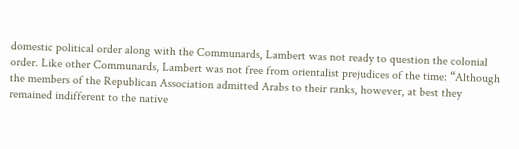domestic political order along with the Communards, Lambert was not ready to question the colonial order. Like other Communards, Lambert was not free from orientalist prejudices of the time: “Although the members of the Republican Association admitted Arabs to their ranks, however, at best they remained indifferent to the native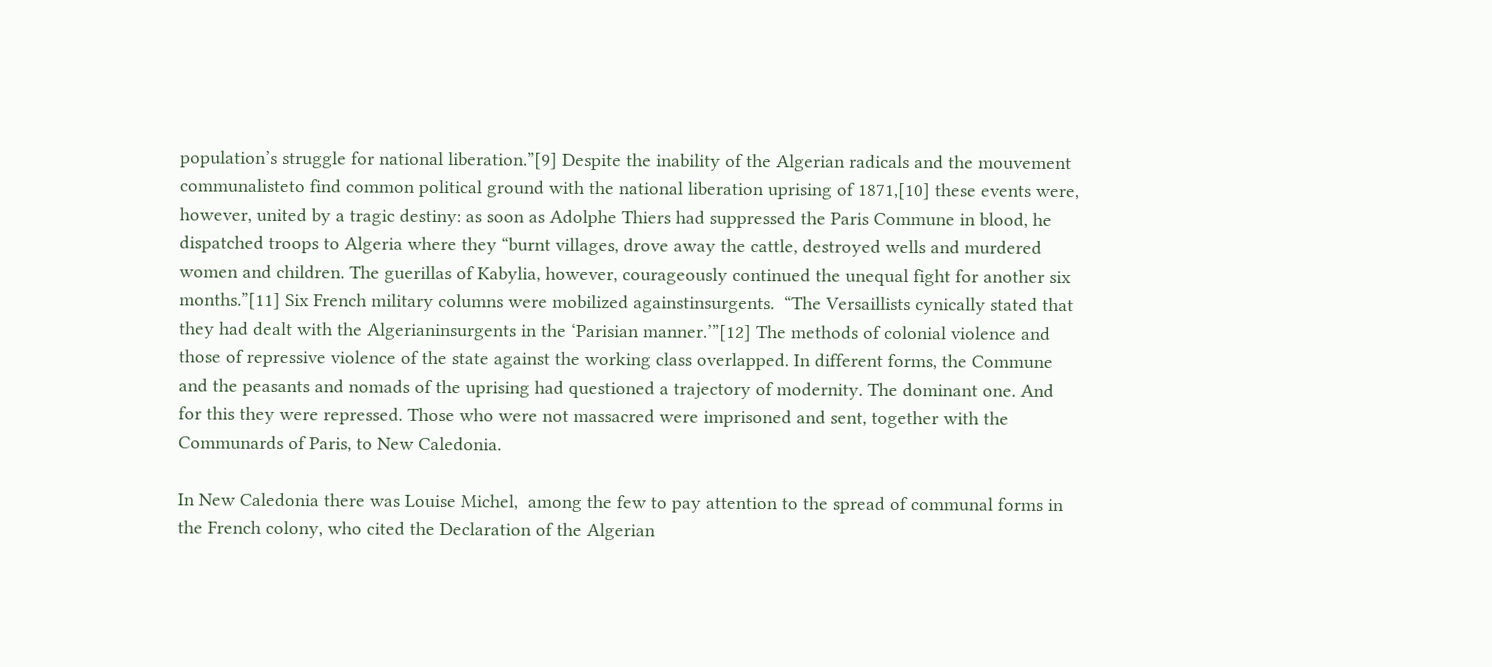population’s struggle for national liberation.”[9] Despite the inability of the Algerian radicals and the mouvement communalisteto find common political ground with the national liberation uprising of 1871,[10] these events were, however, united by a tragic destiny: as soon as Adolphe Thiers had suppressed the Paris Commune in blood, he dispatched troops to Algeria where they “burnt villages, drove away the cattle, destroyed wells and murdered women and children. The guerillas of Kabylia, however, courageously continued the unequal fight for another six months.”[11] Six French military columns were mobilized againstinsurgents.  “The Versaillists cynically stated that they had dealt with the Algerianinsurgents in the ‘Parisian manner.’”[12] The methods of colonial violence and those of repressive violence of the state against the working class overlapped. In different forms, the Commune and the peasants and nomads of the uprising had questioned a trajectory of modernity. The dominant one. And for this they were repressed. Those who were not massacred were imprisoned and sent, together with the Communards of Paris, to New Caledonia.

In New Caledonia there was Louise Michel,  among the few to pay attention to the spread of communal forms in the French colony, who cited the Declaration of the Algerian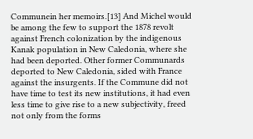Communein her memoirs.[13] And Michel would be among the few to support the 1878 revolt against French colonization by the indigenous Kanak population in New Caledonia, where she had been deported. Other former Communards deported to New Caledonia, sided with France against the insurgents. If the Commune did not have time to test its new institutions, it had even less time to give rise to a new subjectivity, freed not only from the forms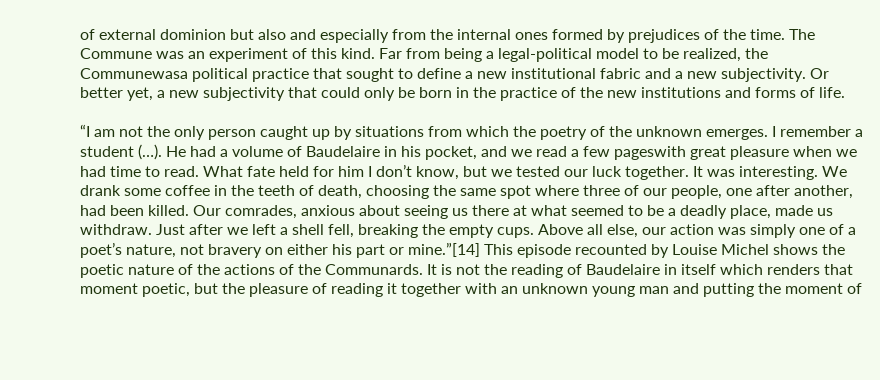of external dominion but also and especially from the internal ones formed by prejudices of the time. The Commune was an experiment of this kind. Far from being a legal-political model to be realized, the Communewasa political practice that sought to define a new institutional fabric and a new subjectivity. Or better yet, a new subjectivity that could only be born in the practice of the new institutions and forms of life.

“I am not the only person caught up by situations from which the poetry of the unknown emerges. I remember a student (…). He had a volume of Baudelaire in his pocket, and we read a few pageswith great pleasure when we had time to read. What fate held for him I don’t know, but we tested our luck together. It was interesting. We drank some coffee in the teeth of death, choosing the same spot where three of our people, one after another, had been killed. Our comrades, anxious about seeing us there at what seemed to be a deadly place, made us withdraw. Just after we left a shell fell, breaking the empty cups. Above all else, our action was simply one of a poet’s nature, not bravery on either his part or mine.”[14] This episode recounted by Louise Michel shows the poetic nature of the actions of the Communards. It is not the reading of Baudelaire in itself which renders that moment poetic, but the pleasure of reading it together with an unknown young man and putting the moment of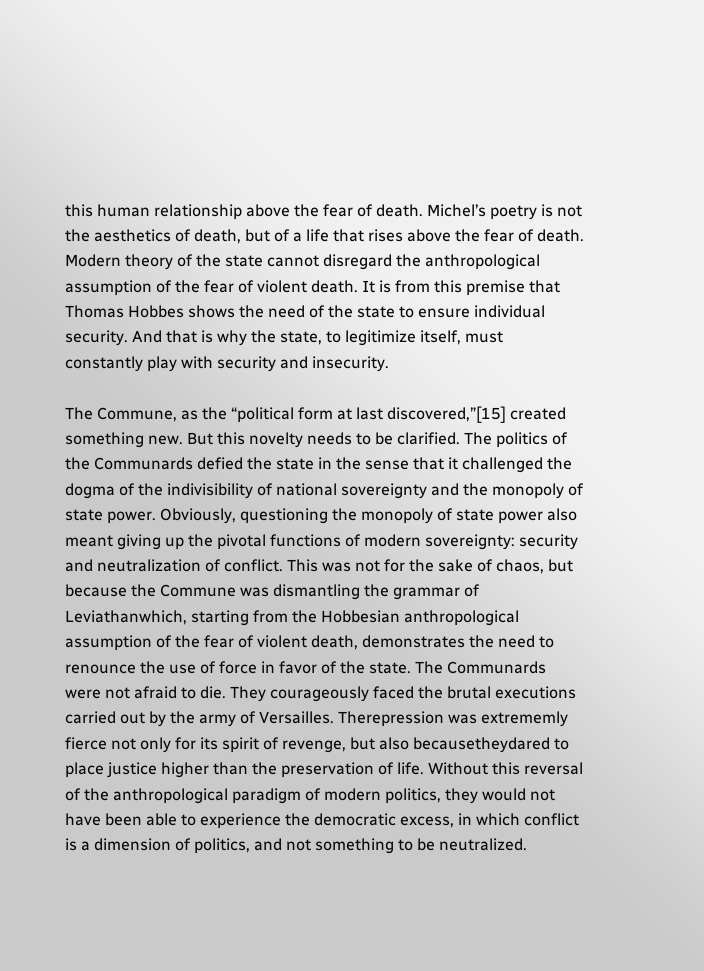this human relationship above the fear of death. Michel’s poetry is not the aesthetics of death, but of a life that rises above the fear of death. Modern theory of the state cannot disregard the anthropological assumption of the fear of violent death. It is from this premise that Thomas Hobbes shows the need of the state to ensure individual security. And that is why the state, to legitimize itself, must constantly play with security and insecurity.

The Commune, as the “political form at last discovered,”[15] created something new. But this novelty needs to be clarified. The politics of the Communards defied the state in the sense that it challenged the dogma of the indivisibility of national sovereignty and the monopoly of state power. Obviously, questioning the monopoly of state power also meant giving up the pivotal functions of modern sovereignty: security and neutralization of conflict. This was not for the sake of chaos, but because the Commune was dismantling the grammar of Leviathanwhich, starting from the Hobbesian anthropological assumption of the fear of violent death, demonstrates the need to renounce the use of force in favor of the state. The Communards were not afraid to die. They courageously faced the brutal executions carried out by the army of Versailles. Therepression was extrememly fierce not only for its spirit of revenge, but also becausetheydared to place justice higher than the preservation of life. Without this reversal of the anthropological paradigm of modern politics, they would not have been able to experience the democratic excess, in which conflict is a dimension of politics, and not something to be neutralized.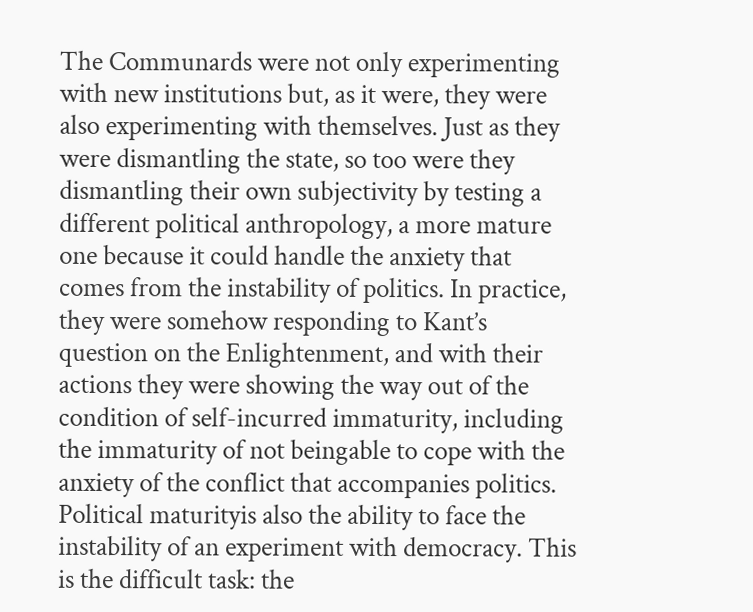The Communards were not only experimenting with new institutions but, as it were, they were also experimenting with themselves. Just as they were dismantling the state, so too were they dismantling their own subjectivity by testing a different political anthropology, a more mature one because it could handle the anxiety that comes from the instability of politics. In practice, they were somehow responding to Kant’s question on the Enlightenment, and with their actions they were showing the way out of the condition of self-incurred immaturity, including the immaturity of not beingable to cope with the anxiety of the conflict that accompanies politics. Political maturityis also the ability to face the instability of an experiment with democracy. This is the difficult task: the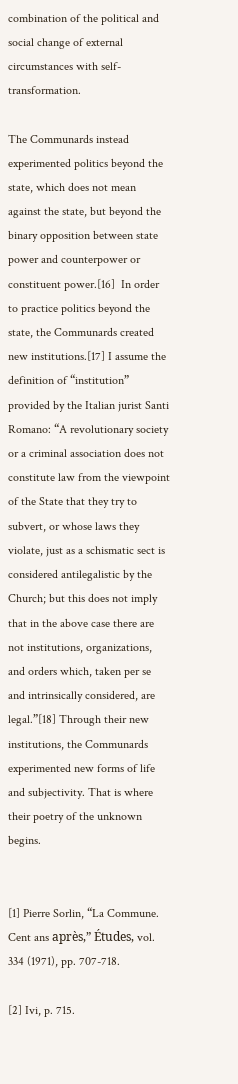combination of the political and social change of external circumstances with self-transformation.

The Communards instead experimented politics beyond the state, which does not mean against the state, but beyond the binary opposition between state power and counterpower or constituent power.[16]  In order to practice politics beyond the state, the Communards created new institutions.[17] I assume the definition of “institution” provided by the Italian jurist Santi Romano: “A revolutionary society or a criminal association does not constitute law from the viewpoint of the State that they try to subvert, or whose laws they violate, just as a schismatic sect is considered antilegalistic by the Church; but this does not imply that in the above case there are not institutions, organizations, and orders which, taken per se and intrinsically considered, are legal.”[18] Through their new institutions, the Communards experimented new forms of life and subjectivity. That is where their poetry of the unknown begins.


[1] Pierre Sorlin, “La Commune. Cent ans après,” Études, vol. 334 (1971), pp. 707-718.

[2] Ivi, p. 715.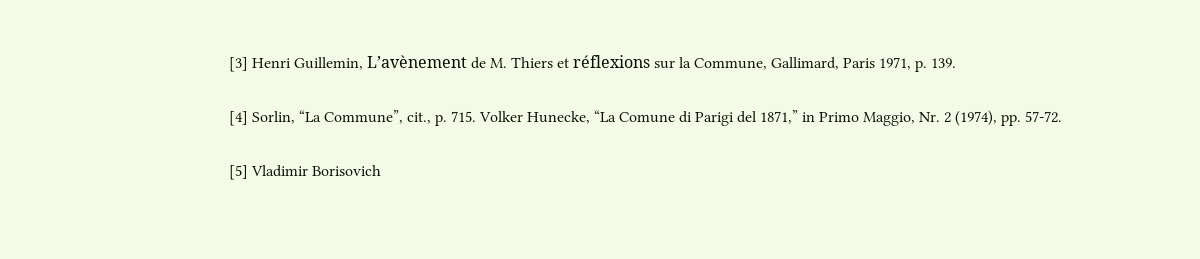[3] Henri Guillemin, L’avènement de M. Thiers et réflexions sur la Commune, Gallimard, Paris 1971, p. 139.

[4] Sorlin, “La Commune”, cit., p. 715. Volker Hunecke, “La Comune di Parigi del 1871,” in Primo Maggio, Nr. 2 (1974), pp. 57-72.

[5] Vladimir Borisovich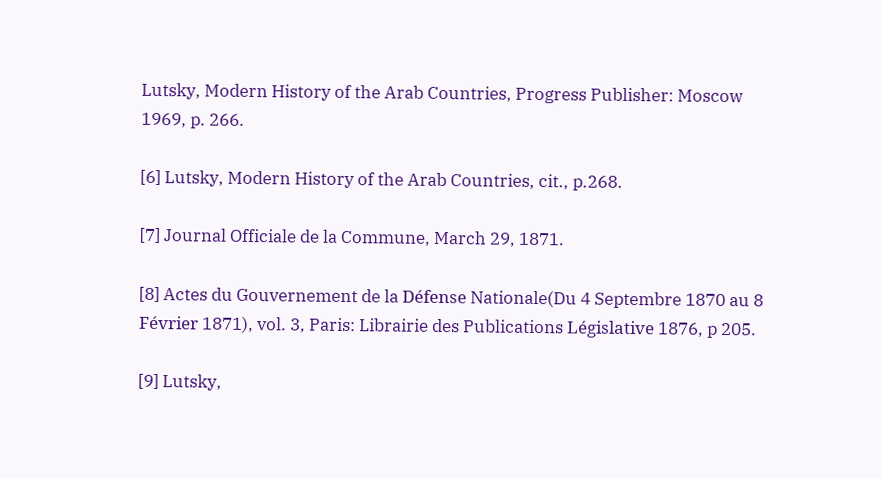Lutsky, Modern History of the Arab Countries, Progress Publisher: Moscow 1969, p. 266.

[6] Lutsky, Modern History of the Arab Countries, cit., p.268.

[7] Journal Officiale de la Commune, March 29, 1871.

[8] Actes du Gouvernement de la Défense Nationale(Du 4 Septembre 1870 au 8 Février 1871), vol. 3, Paris: Librairie des Publications Législative 1876, p 205.

[9] Lutsky,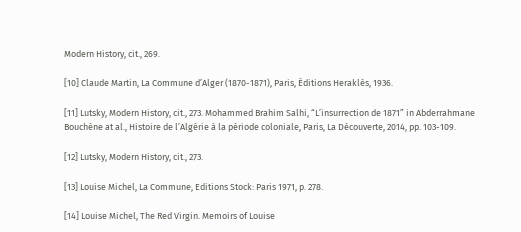Modern History, cit., 269.

[10] Claude Martin, La Commune d’Alger (1870-1871), Paris, Èditions Heraklès, 1936.

[11] Lutsky, Modern History, cit., 273. Mohammed Brahim Salhi, “L’insurrection de 1871” in Abderrahmane Bouchène at al., Histoire de l’Algérie à la période coloniale, Paris, La Découverte, 2014, pp. 103-109.

[12] Lutsky, Modern History, cit., 273.

[13] Louise Michel, La Commune, Editions Stock: Paris 1971, p. 278.

[14] Louise Michel, The Red Virgin. Memoirs of Louise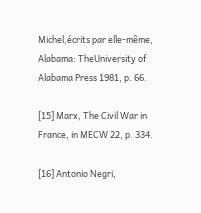Michel,écrits par elle-même, Alabama: TheUniversity of Alabama Press 1981, p. 66.

[15] Marx, The Civil War in France, in MECW 22, p. 334.

[16] Antonio Negri,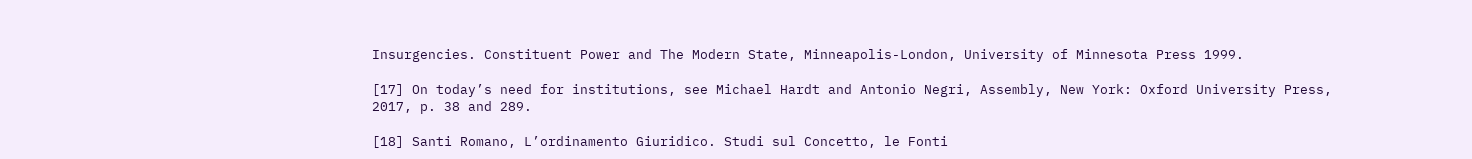Insurgencies. Constituent Power and The Modern State, Minneapolis-London, University of Minnesota Press 1999.

[17] On today’s need for institutions, see Michael Hardt and Antonio Negri, Assembly, New York: Oxford University Press, 2017, p. 38 and 289.

[18] Santi Romano, L’ordinamento Giuridico. Studi sul Concetto, le Fonti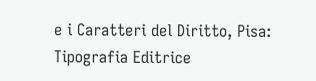e i Caratteri del Diritto, Pisa: Tipografia Editrice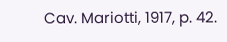Cav. Mariotti, 1917, p. 42.